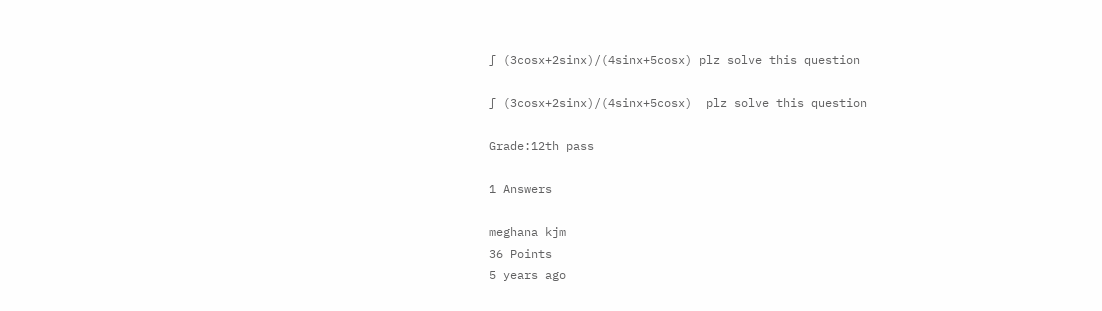∫ (3cosx+2sinx)/(4sinx+5cosx) plz solve this question

∫ (3cosx+2sinx)/(4sinx+5cosx)  plz solve this question

Grade:12th pass

1 Answers

meghana kjm
36 Points
5 years ago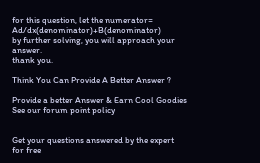for this question, let the numerator= Ad/dx(denominator)+B(denominator)
by further solving, you will approach your answer.
thank you.

Think You Can Provide A Better Answer ?

Provide a better Answer & Earn Cool Goodies See our forum point policy


Get your questions answered by the expert for free